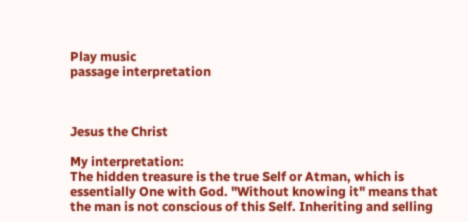Play music
passage interpretation



Jesus the Christ

My interpretation:
The hidden treasure is the true Self or Atman, which is essentially One with God. "Without knowing it" means that the man is not conscious of this Self. Inheriting and selling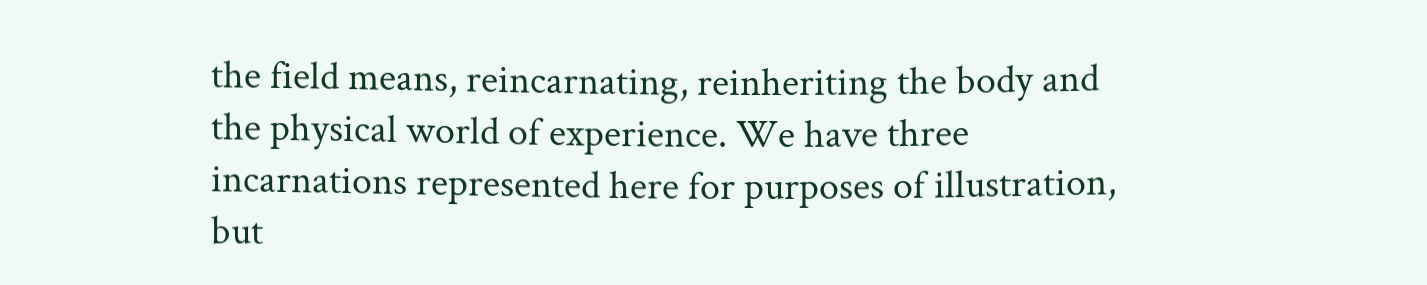the field means, reincarnating, reinheriting the body and the physical world of experience. We have three incarnations represented here for purposes of illustration, but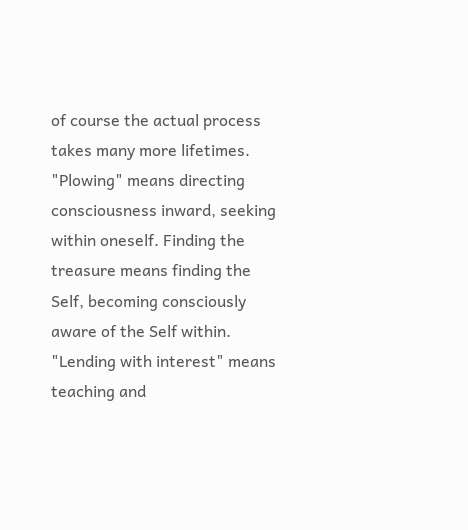of course the actual process takes many more lifetimes. "Plowing" means directing consciousness inward, seeking within oneself. Finding the treasure means finding the Self, becoming consciously aware of the Self within. "Lending with interest" means teaching and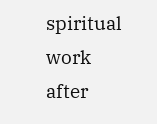spiritual work after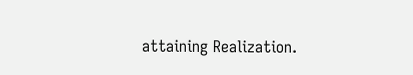attaining Realization.